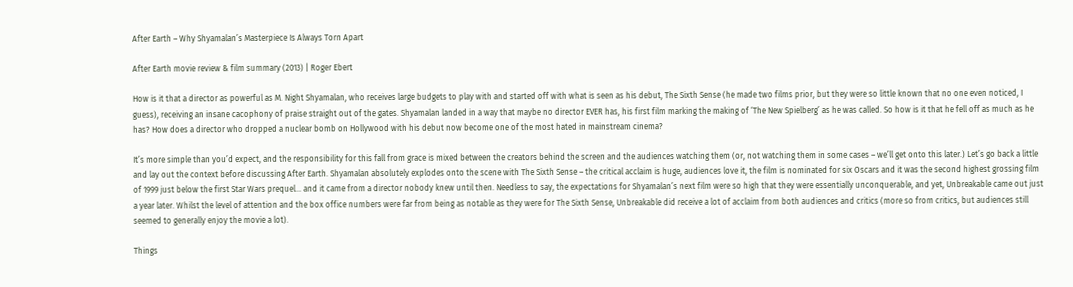After Earth – Why Shyamalan’s Masterpiece Is Always Torn Apart

After Earth movie review & film summary (2013) | Roger Ebert

How is it that a director as powerful as M. Night Shyamalan, who receives large budgets to play with and started off with what is seen as his debut, The Sixth Sense (he made two films prior, but they were so little known that no one even noticed, I guess), receiving an insane cacophony of praise straight out of the gates. Shyamalan landed in a way that maybe no director EVER has, his first film marking the making of ‘The New Spielberg’ as he was called. So how is it that he fell off as much as he has? How does a director who dropped a nuclear bomb on Hollywood with his debut now become one of the most hated in mainstream cinema?

It’s more simple than you’d expect, and the responsibility for this fall from grace is mixed between the creators behind the screen and the audiences watching them (or, not watching them in some cases – we’ll get onto this later.) Let’s go back a little and lay out the context before discussing After Earth. Shyamalan absolutely explodes onto the scene with The Sixth Sense – the critical acclaim is huge, audiences love it, the film is nominated for six Oscars and it was the second highest grossing film of 1999 just below the first Star Wars prequel… and it came from a director nobody knew until then. Needless to say, the expectations for Shyamalan’s next film were so high that they were essentially unconquerable, and yet, Unbreakable came out just a year later. Whilst the level of attention and the box office numbers were far from being as notable as they were for The Sixth Sense, Unbreakable did receive a lot of acclaim from both audiences and critics (more so from critics, but audiences still seemed to generally enjoy the movie a lot).

Things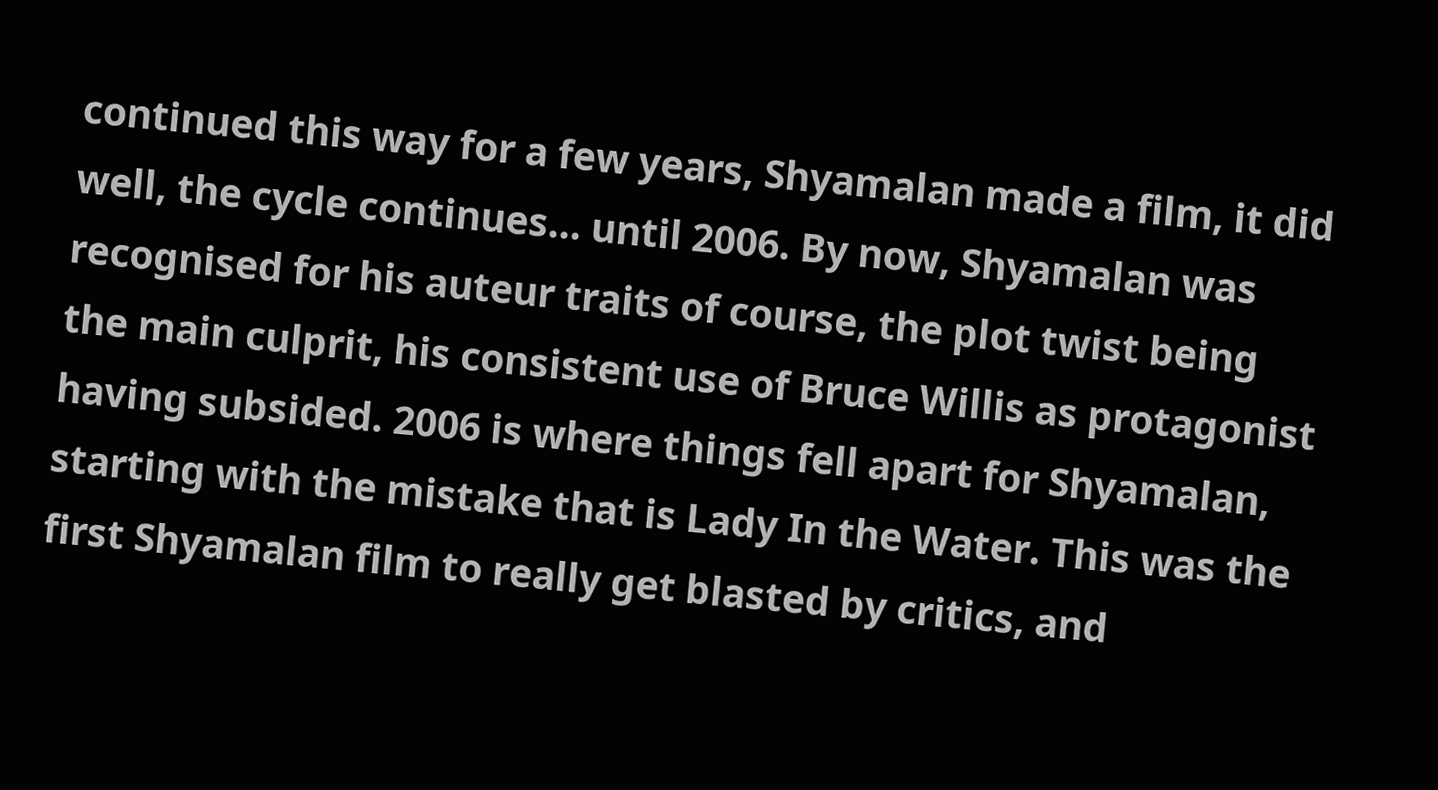continued this way for a few years, Shyamalan made a film, it did well, the cycle continues… until 2006. By now, Shyamalan was recognised for his auteur traits of course, the plot twist being the main culprit, his consistent use of Bruce Willis as protagonist having subsided. 2006 is where things fell apart for Shyamalan, starting with the mistake that is Lady In the Water. This was the first Shyamalan film to really get blasted by critics, and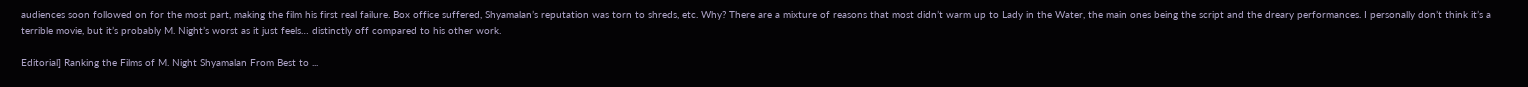audiences soon followed on for the most part, making the film his first real failure. Box office suffered, Shyamalan’s reputation was torn to shreds, etc. Why? There are a mixture of reasons that most didn’t warm up to Lady in the Water, the main ones being the script and the dreary performances. I personally don’t think it’s a terrible movie, but it’s probably M. Night’s worst as it just feels… distinctly off compared to his other work.

Editorial] Ranking the Films of M. Night Shyamalan From Best to ...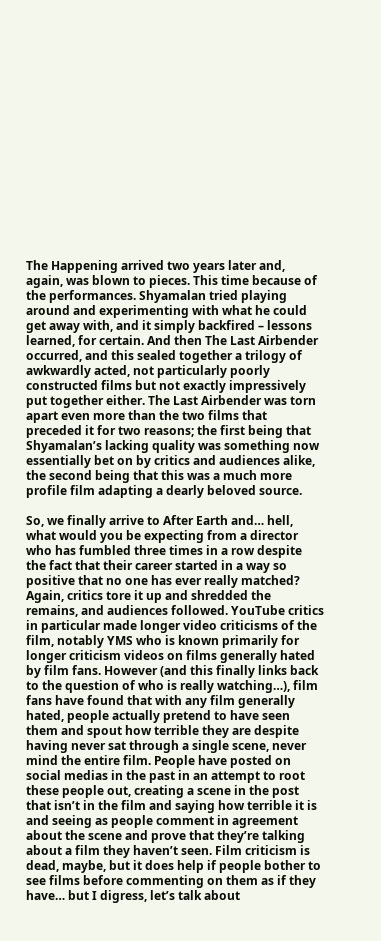The Happening arrived two years later and, again, was blown to pieces. This time because of the performances. Shyamalan tried playing around and experimenting with what he could get away with, and it simply backfired – lessons learned, for certain. And then The Last Airbender occurred, and this sealed together a trilogy of awkwardly acted, not particularly poorly constructed films but not exactly impressively put together either. The Last Airbender was torn apart even more than the two films that preceded it for two reasons; the first being that Shyamalan’s lacking quality was something now essentially bet on by critics and audiences alike, the second being that this was a much more profile film adapting a dearly beloved source.

So, we finally arrive to After Earth and… hell, what would you be expecting from a director who has fumbled three times in a row despite the fact that their career started in a way so positive that no one has ever really matched? Again, critics tore it up and shredded the remains, and audiences followed. YouTube critics in particular made longer video criticisms of the film, notably YMS who is known primarily for longer criticism videos on films generally hated by film fans. However (and this finally links back to the question of who is really watching…), film fans have found that with any film generally hated, people actually pretend to have seen them and spout how terrible they are despite having never sat through a single scene, never mind the entire film. People have posted on social medias in the past in an attempt to root these people out, creating a scene in the post that isn’t in the film and saying how terrible it is and seeing as people comment in agreement about the scene and prove that they’re talking about a film they haven’t seen. Film criticism is dead, maybe, but it does help if people bother to see films before commenting on them as if they have… but I digress, let’s talk about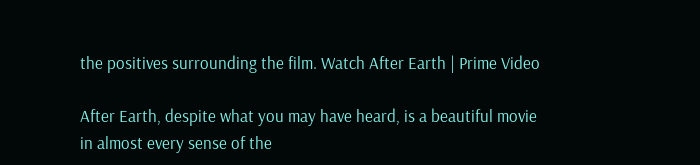the positives surrounding the film. Watch After Earth | Prime Video

After Earth, despite what you may have heard, is a beautiful movie in almost every sense of the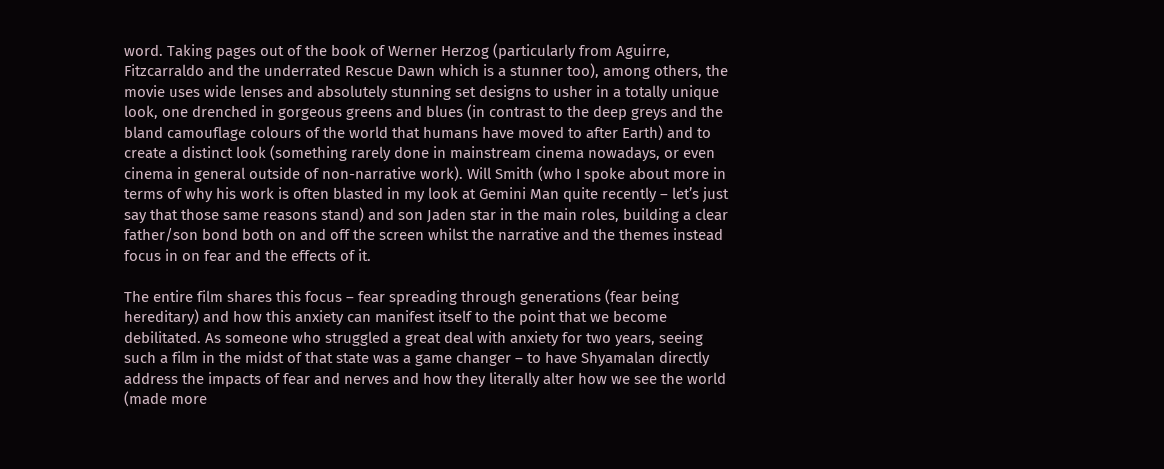word. Taking pages out of the book of Werner Herzog (particularly from Aguirre, Fitzcarraldo and the underrated Rescue Dawn which is a stunner too), among others, the movie uses wide lenses and absolutely stunning set designs to usher in a totally unique look, one drenched in gorgeous greens and blues (in contrast to the deep greys and the bland camouflage colours of the world that humans have moved to after Earth) and to create a distinct look (something rarely done in mainstream cinema nowadays, or even cinema in general outside of non-narrative work). Will Smith (who I spoke about more in terms of why his work is often blasted in my look at Gemini Man quite recently – let’s just say that those same reasons stand) and son Jaden star in the main roles, building a clear father/son bond both on and off the screen whilst the narrative and the themes instead focus in on fear and the effects of it.

The entire film shares this focus – fear spreading through generations (fear being hereditary) and how this anxiety can manifest itself to the point that we become debilitated. As someone who struggled a great deal with anxiety for two years, seeing such a film in the midst of that state was a game changer – to have Shyamalan directly address the impacts of fear and nerves and how they literally alter how we see the world (made more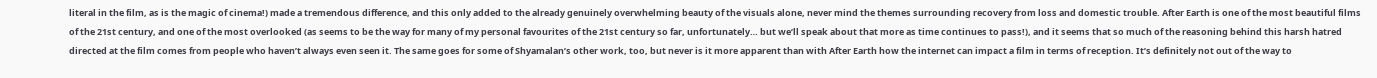literal in the film, as is the magic of cinema!) made a tremendous difference, and this only added to the already genuinely overwhelming beauty of the visuals alone, never mind the themes surrounding recovery from loss and domestic trouble. After Earth is one of the most beautiful films of the 21st century, and one of the most overlooked (as seems to be the way for many of my personal favourites of the 21st century so far, unfortunately… but we’ll speak about that more as time continues to pass!), and it seems that so much of the reasoning behind this harsh hatred directed at the film comes from people who haven’t always even seen it. The same goes for some of Shyamalan’s other work, too, but never is it more apparent than with After Earth how the internet can impact a film in terms of reception. It’s definitely not out of the way to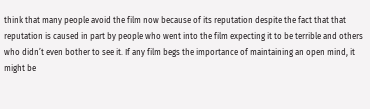think that many people avoid the film now because of its reputation despite the fact that that reputation is caused in part by people who went into the film expecting it to be terrible and others who didn’t even bother to see it. If any film begs the importance of maintaining an open mind, it might be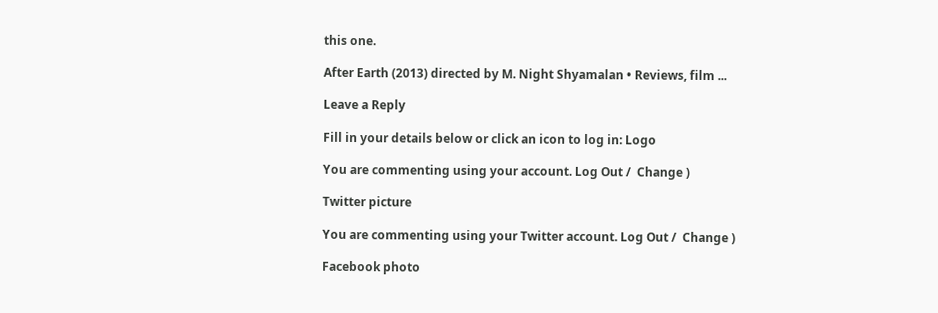this one.

After Earth (2013) directed by M. Night Shyamalan • Reviews, film ...

Leave a Reply

Fill in your details below or click an icon to log in: Logo

You are commenting using your account. Log Out /  Change )

Twitter picture

You are commenting using your Twitter account. Log Out /  Change )

Facebook photo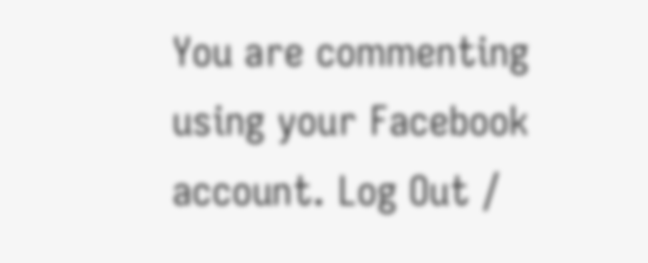You are commenting using your Facebook account. Log Out /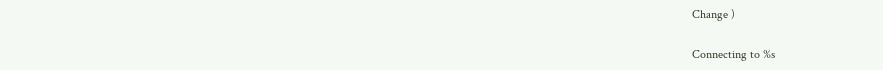Change )

Connecting to %s